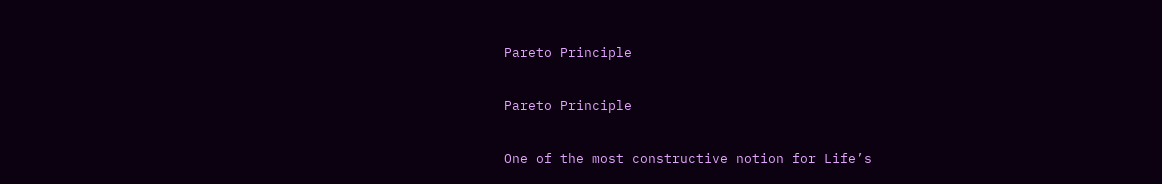Pareto Principle

Pareto Principle

One of the most constructive notion for Life’s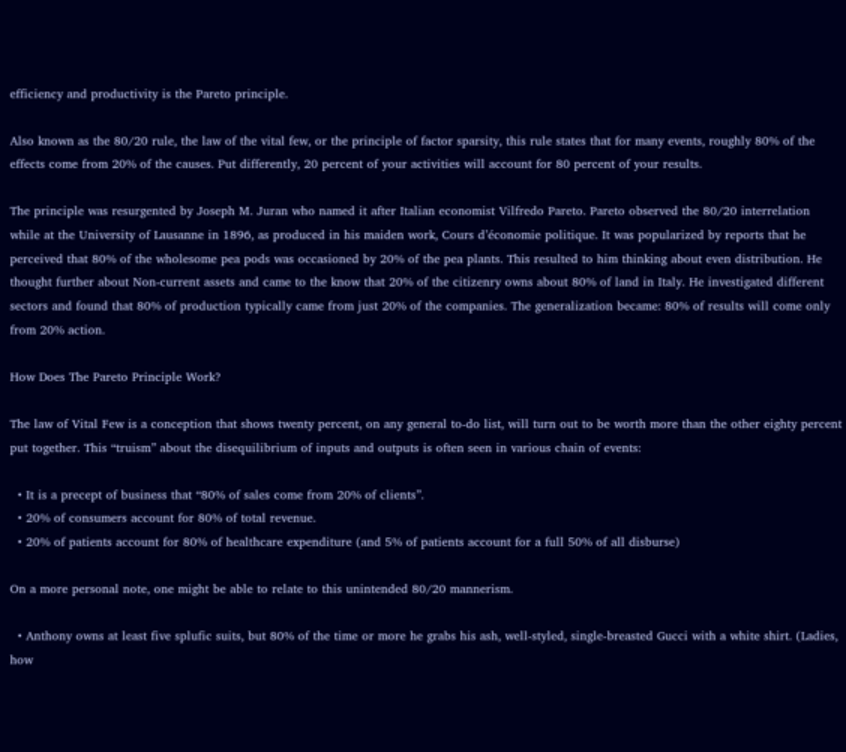efficiency and productivity is the Pareto principle.

Also known as the 80/20 rule, the law of the vital few, or the principle of factor sparsity, this rule states that for many events, roughly 80% of the effects come from 20% of the causes. Put differently, 20 percent of your activities will account for 80 percent of your results.

The principle was resurgented by Joseph M. Juran who named it after Italian economist Vilfredo Pareto. Pareto observed the 80/20 interrelation while at the University of Lausanne in 1896, as produced in his maiden work, Cours d’économie politique. It was popularized by reports that he perceived that 80% of the wholesome pea pods was occasioned by 20% of the pea plants. This resulted to him thinking about even distribution. He thought further about Non-current assets and came to the know that 20% of the citizenry owns about 80% of land in Italy. He investigated different sectors and found that 80% of production typically came from just 20% of the companies. The generalization became: 80% of results will come only from 20% action.

How Does The Pareto Principle Work?

The law of Vital Few is a conception that shows twenty percent, on any general to-do list, will turn out to be worth more than the other eighty percent put together. This “truism” about the disequilibrium of inputs and outputs is often seen in various chain of events:

  • It is a precept of business that “80% of sales come from 20% of clients”.
  • 20% of consumers account for 80% of total revenue.
  • 20% of patients account for 80% of healthcare expenditure (and 5% of patients account for a full 50% of all disburse)

On a more personal note, one might be able to relate to this unintended 80/20 mannerism.

  • Anthony owns at least five splufic suits, but 80% of the time or more he grabs his ash, well-styled, single-breasted Gucci with a white shirt. (Ladies, how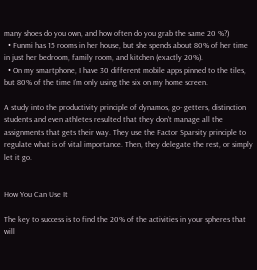many shoes do you own, and how often do you grab the same 20 %?)
  • Funmi has 15 rooms in her house, but she spends about 80% of her time in just her bedroom, family room, and kitchen (exactly 20%).
  • On my smartphone, I have 30 different mobile apps pinned to the tiles, but 80% of the time I’m only using the six on my home screen.

A study into the productivity principle of dynamos, go- getters, distinction students and even athletes resulted that they don’t manage all the assignments that gets their way. They use the Factor Sparsity principle to regulate what is of vital importance. Then, they delegate the rest, or simply let it go.


How You Can Use It

The key to success is to find the 20% of the activities in your spheres that will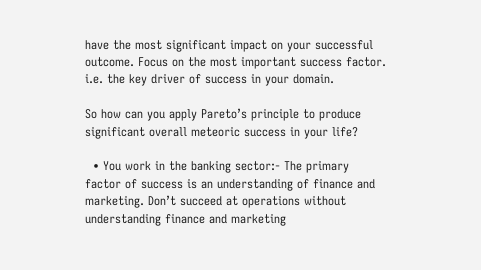have the most significant impact on your successful outcome. Focus on the most important success factor. i.e. the key driver of success in your domain.

So how can you apply Pareto’s principle to produce significant overall meteoric success in your life?

  • You work in the banking sector:- The primary factor of success is an understanding of finance and marketing. Don’t succeed at operations without understanding finance and marketing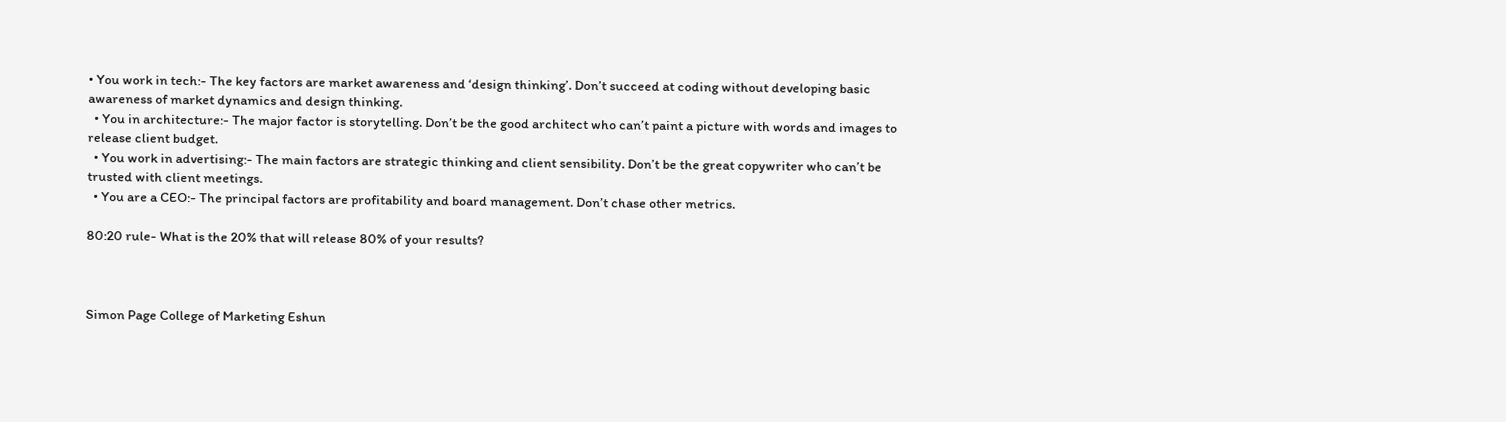• You work in tech:- The key factors are market awareness and ‘design thinking’. Don’t succeed at coding without developing basic awareness of market dynamics and design thinking.
  • You in architecture:- The major factor is storytelling. Don’t be the good architect who can’t paint a picture with words and images to release client budget.
  • You work in advertising:- The main factors are strategic thinking and client sensibility. Don’t be the great copywriter who can’t be trusted with client meetings.
  • You are a CEO:- The principal factors are profitability and board management. Don’t chase other metrics.

80:20 rule- What is the 20% that will release 80% of your results?



Simon Page College of Marketing Eshun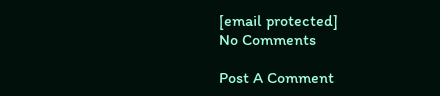[email protected]
No Comments

Post A Comment